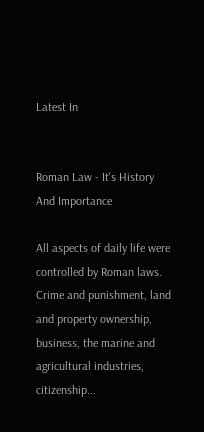Latest In


Roman Law - It's History And Importance

All aspects of daily life were controlled by Roman laws. Crime and punishment, land and property ownership, business, the marine and agricultural industries, citizenship...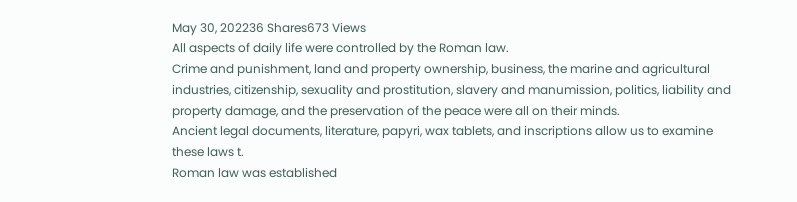May 30, 202236 Shares673 Views
All aspects of daily life were controlled by the Roman law.
Crime and punishment, land and property ownership, business, the marine and agricultural industries, citizenship, sexuality and prostitution, slavery and manumission, politics, liability and property damage, and the preservation of the peace were all on their minds.
Ancient legal documents, literature, papyri, wax tablets, and inscriptions allow us to examine these laws t.
Roman law was established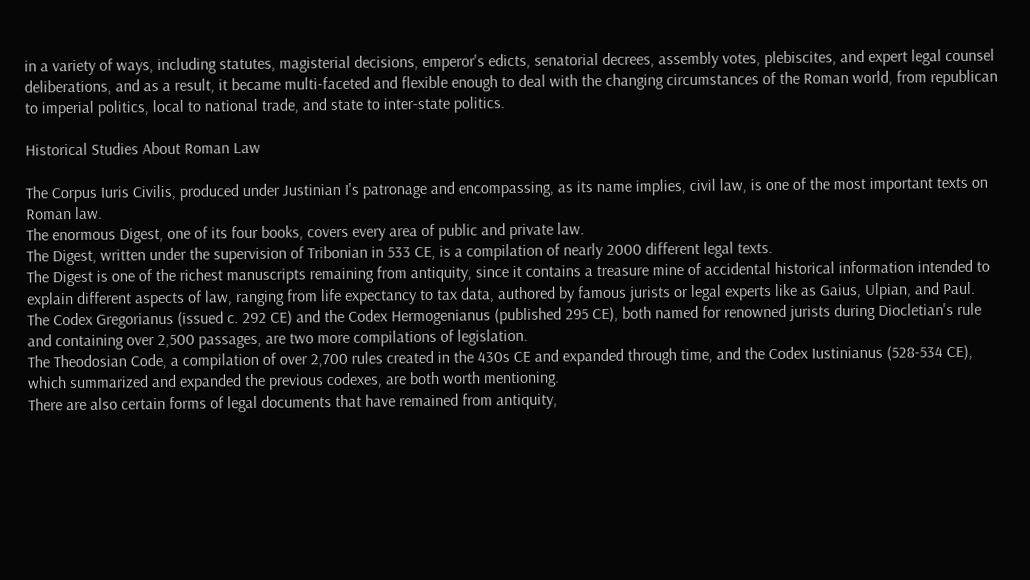in a variety of ways, including statutes, magisterial decisions, emperor's edicts, senatorial decrees, assembly votes, plebiscites, and expert legal counsel deliberations, and as a result, it became multi-faceted and flexible enough to deal with the changing circumstances of the Roman world, from republican to imperial politics, local to national trade, and state to inter-state politics.

Historical Studies About Roman Law

The Corpus Iuris Civilis, produced under Justinian I's patronage and encompassing, as its name implies, civil law, is one of the most important texts on Roman law.
The enormous Digest, one of its four books, covers every area of public and private law.
The Digest, written under the supervision of Tribonian in 533 CE, is a compilation of nearly 2000 different legal texts.
The Digest is one of the richest manuscripts remaining from antiquity, since it contains a treasure mine of accidental historical information intended to explain different aspects of law, ranging from life expectancy to tax data, authored by famous jurists or legal experts like as Gaius, Ulpian, and Paul.
The Codex Gregorianus (issued c. 292 CE) and the Codex Hermogenianus (published 295 CE), both named for renowned jurists during Diocletian's rule and containing over 2,500 passages, are two more compilations of legislation.
The Theodosian Code, a compilation of over 2,700 rules created in the 430s CE and expanded through time, and the Codex Iustinianus (528-534 CE), which summarized and expanded the previous codexes, are both worth mentioning.
There are also certain forms of legal documents that have remained from antiquity,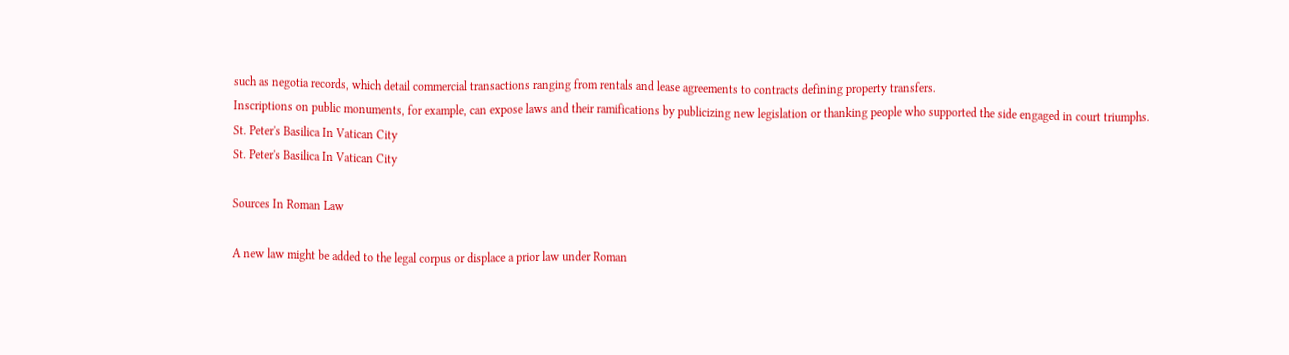such as negotia records, which detail commercial transactions ranging from rentals and lease agreements to contracts defining property transfers.
Inscriptions on public monuments, for example, can expose laws and their ramifications by publicizing new legislation or thanking people who supported the side engaged in court triumphs.
St. Peter's Basilica In Vatican City
St. Peter's Basilica In Vatican City

Sources In Roman Law

A new law might be added to the legal corpus or displace a prior law under Roman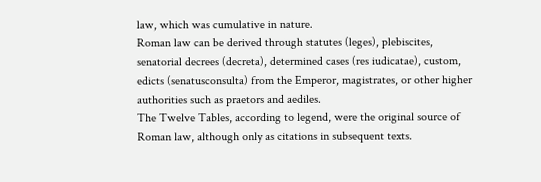law, which was cumulative in nature.
Roman law can be derived through statutes (leges), plebiscites, senatorial decrees (decreta), determined cases (res iudicatae), custom, edicts (senatusconsulta) from the Emperor, magistrates, or other higher authorities such as praetors and aediles.
The Twelve Tables, according to legend, were the original source of Roman law, although only as citations in subsequent texts.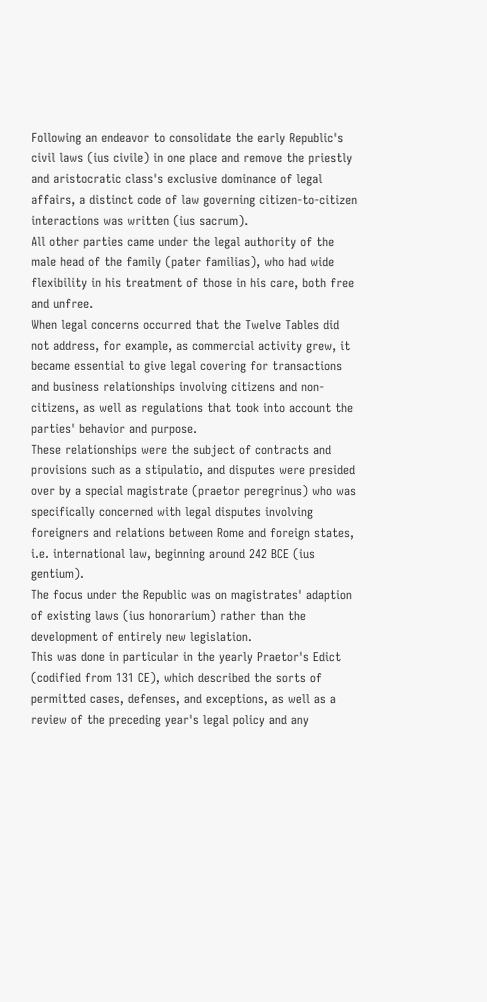Following an endeavor to consolidate the early Republic's civil laws (ius civile) in one place and remove the priestly and aristocratic class's exclusive dominance of legal affairs, a distinct code of law governing citizen-to-citizen interactions was written (ius sacrum).
All other parties came under the legal authority of the male head of the family (pater familias), who had wide flexibility in his treatment of those in his care, both free and unfree.
When legal concerns occurred that the Twelve Tables did not address, for example, as commercial activity grew, it became essential to give legal covering for transactions and business relationships involving citizens and non-citizens, as well as regulations that took into account the parties' behavior and purpose.
These relationships were the subject of contracts and provisions such as a stipulatio, and disputes were presided over by a special magistrate (praetor peregrinus) who was specifically concerned with legal disputes involving foreigners and relations between Rome and foreign states, i.e. international law, beginning around 242 BCE (ius gentium).
The focus under the Republic was on magistrates' adaption of existing laws (ius honorarium) rather than the development of entirely new legislation.
This was done in particular in the yearly Praetor's Edict (codified from 131 CE), which described the sorts of permitted cases, defenses, and exceptions, as well as a review of the preceding year's legal policy and any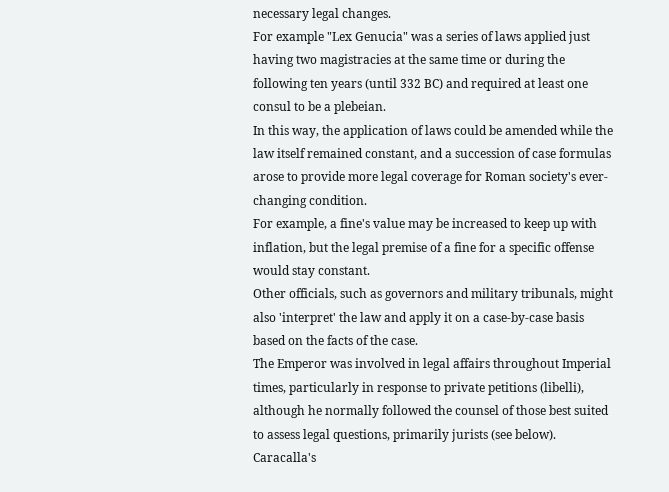necessary legal changes.
For example "Lex Genucia" was a series of laws applied just having two magistracies at the same time or during the following ten years (until 332 BC) and required at least one consul to be a plebeian.
In this way, the application of laws could be amended while the law itself remained constant, and a succession of case formulas arose to provide more legal coverage for Roman society's ever-changing condition.
For example, a fine's value may be increased to keep up with inflation, but the legal premise of a fine for a specific offense would stay constant.
Other officials, such as governors and military tribunals, might also 'interpret' the law and apply it on a case-by-case basis based on the facts of the case.
The Emperor was involved in legal affairs throughout Imperial times, particularly in response to private petitions (libelli), although he normally followed the counsel of those best suited to assess legal questions, primarily jurists (see below).
Caracalla's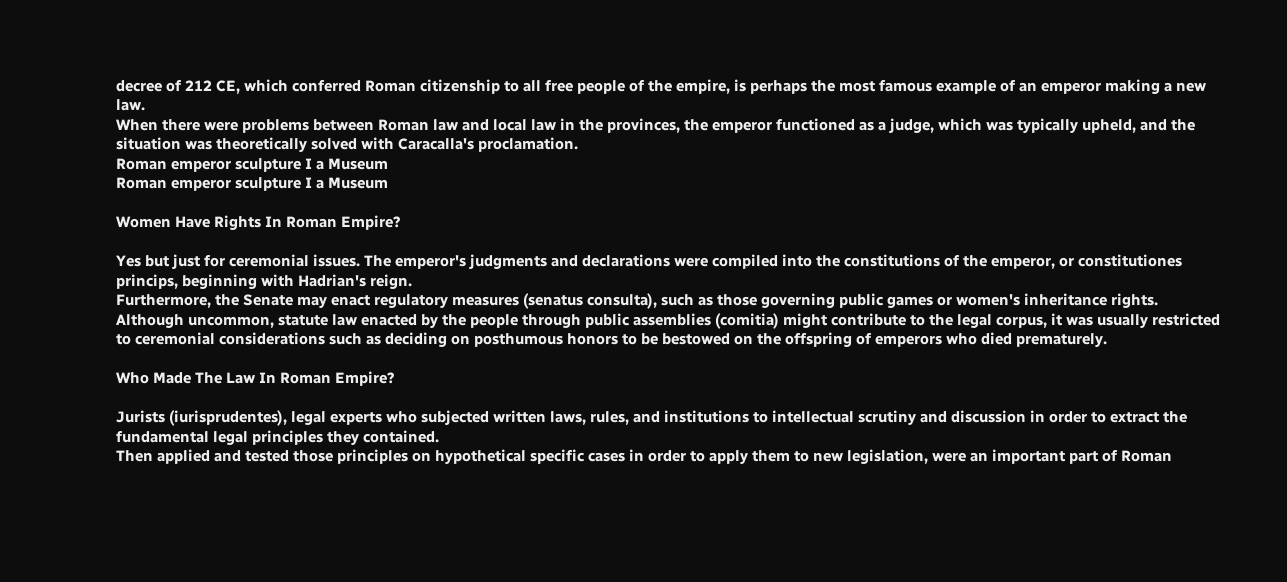decree of 212 CE, which conferred Roman citizenship to all free people of the empire, is perhaps the most famous example of an emperor making a new law.
When there were problems between Roman law and local law in the provinces, the emperor functioned as a judge, which was typically upheld, and the situation was theoretically solved with Caracalla's proclamation.
Roman emperor sculpture I a Museum
Roman emperor sculpture I a Museum

Women Have Rights In Roman Empire?

Yes but just for ceremonial issues. The emperor's judgments and declarations were compiled into the constitutions of the emperor, or constitutiones princips, beginning with Hadrian's reign.
Furthermore, the Senate may enact regulatory measures (senatus consulta), such as those governing public games or women's inheritance rights.
Although uncommon, statute law enacted by the people through public assemblies (comitia) might contribute to the legal corpus, it was usually restricted to ceremonial considerations such as deciding on posthumous honors to be bestowed on the offspring of emperors who died prematurely.

Who Made The Law In Roman Empire?

Jurists (iurisprudentes), legal experts who subjected written laws, rules, and institutions to intellectual scrutiny and discussion in order to extract the fundamental legal principles they contained.
Then applied and tested those principles on hypothetical specific cases in order to apply them to new legislation, were an important part of Roman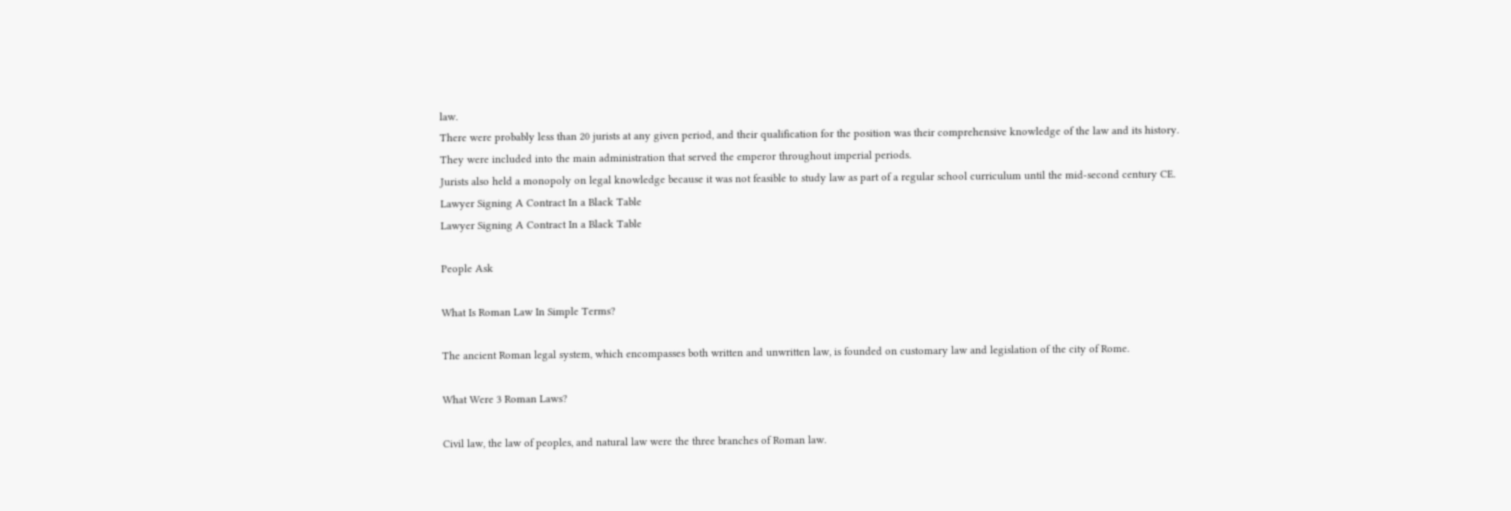law.
There were probably less than 20 jurists at any given period, and their qualification for the position was their comprehensive knowledge of the law and its history.
They were included into the main administration that served the emperor throughout imperial periods.
Jurists also held a monopoly on legal knowledge because it was not feasible to study law as part of a regular school curriculum until the mid-second century CE.
Lawyer Signing A Contract In a Black Table
Lawyer Signing A Contract In a Black Table

People Ask

What Is Roman Law In Simple Terms?

The ancient Roman legal system, which encompasses both written and unwritten law, is founded on customary law and legislation of the city of Rome.

What Were 3 Roman Laws?

Civil law, the law of peoples, and natural law were the three branches of Roman law.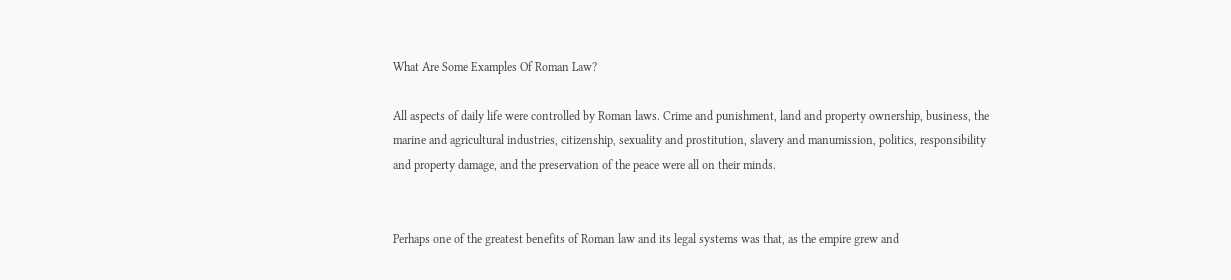What Are Some Examples Of Roman Law?

All aspects of daily life were controlled by Roman laws. Crime and punishment, land and property ownership, business, the marine and agricultural industries, citizenship, sexuality and prostitution, slavery and manumission, politics, responsibility and property damage, and the preservation of the peace were all on their minds.


Perhaps one of the greatest benefits of Roman law and its legal systems was that, as the empire grew and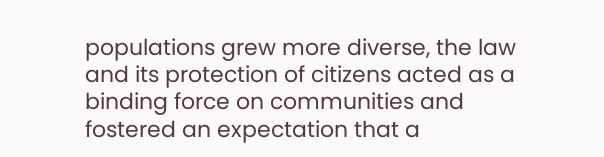populations grew more diverse, the law and its protection of citizens acted as a binding force on communities and fostered an expectation that a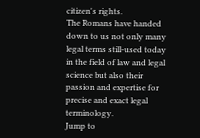citizen's rights.
The Romans have handed down to us not only many legal terms still-used today in the field of law and legal science but also their passion and expertise for precise and exact legal terminology.
Jump to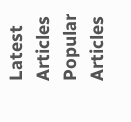Latest Articles
Popular Articles